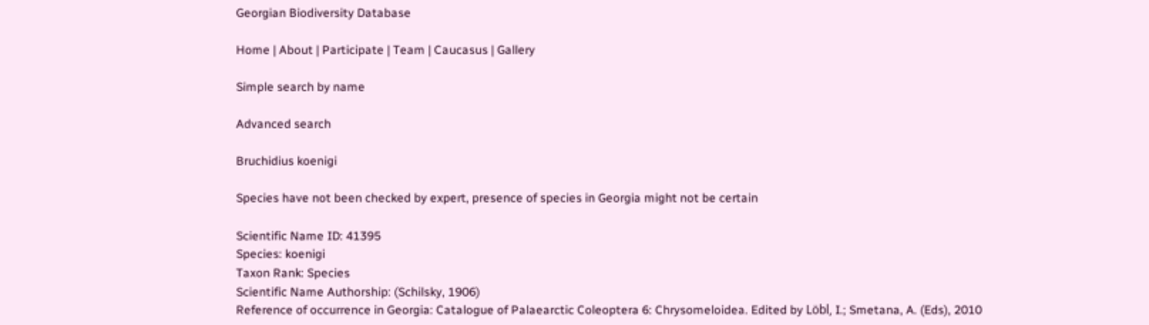Georgian Biodiversity Database

Home | About | Participate | Team | Caucasus | Gallery

Simple search by name

Advanced search

Bruchidius koenigi

Species have not been checked by expert, presence of species in Georgia might not be certain

Scientific Name ID: 41395
Species: koenigi
Taxon Rank: Species
Scientific Name Authorship: (Schilsky, 1906)
Reference of occurrence in Georgia: Catalogue of Palaearctic Coleoptera 6: Chrysomeloidea. Edited by Löbl, I.; Smetana, A. (Eds), 2010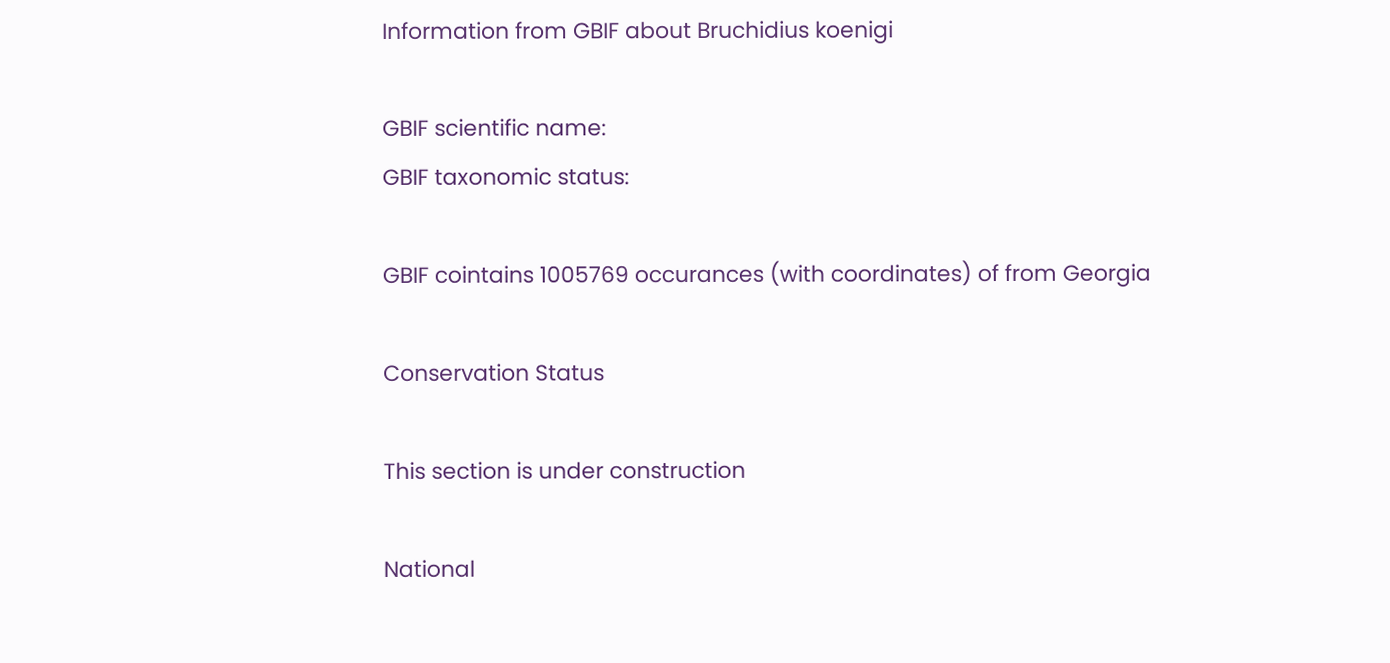Information from GBIF about Bruchidius koenigi

GBIF scientific name:
GBIF taxonomic status:

GBIF cointains 1005769 occurances (with coordinates) of from Georgia

Conservation Status

This section is under construction

National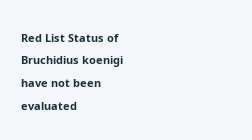Red List Status of Bruchidius koenigi have not been evaluated